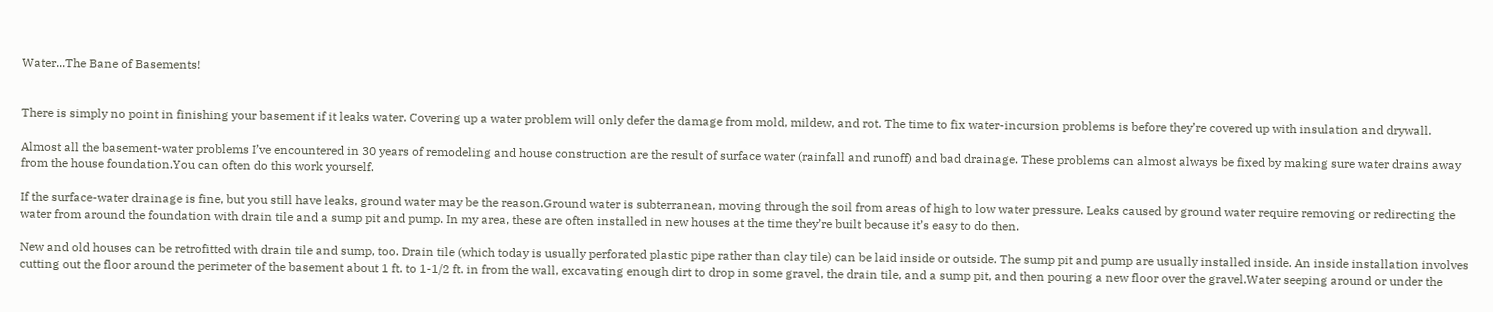Water...The Bane of Basements!


There is simply no point in finishing your basement if it leaks water. Covering up a water problem will only defer the damage from mold, mildew, and rot. The time to fix water-incursion problems is before they’re covered up with insulation and drywall.

Almost all the basement-water problems I’ve encountered in 30 years of remodeling and house construction are the result of surface water (rainfall and runoff) and bad drainage. These problems can almost always be fixed by making sure water drains away from the house foundation.You can often do this work yourself.

If the surface-water drainage is fine, but you still have leaks, ground water may be the reason.Ground water is subterranean, moving through the soil from areas of high to low water pressure. Leaks caused by ground water require removing or redirecting the water from around the foundation with drain tile and a sump pit and pump. In my area, these are often installed in new houses at the time they’re built because it’s easy to do then.

New and old houses can be retrofitted with drain tile and sump, too. Drain tile (which today is usually perforated plastic pipe rather than clay tile) can be laid inside or outside. The sump pit and pump are usually installed inside. An inside installation involves cutting out the floor around the perimeter of the basement about 1 ft. to 1-1/2 ft. in from the wall, excavating enough dirt to drop in some gravel, the drain tile, and a sump pit, and then pouring a new floor over the gravel.Water seeping around or under the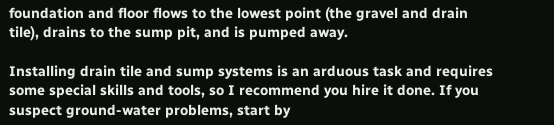foundation and floor flows to the lowest point (the gravel and drain tile), drains to the sump pit, and is pumped away.

Installing drain tile and sump systems is an arduous task and requires some special skills and tools, so I recommend you hire it done. If you suspect ground-water problems, start by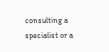consulting a specialist or a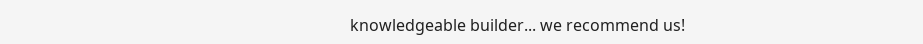knowledgeable builder... we recommend us!